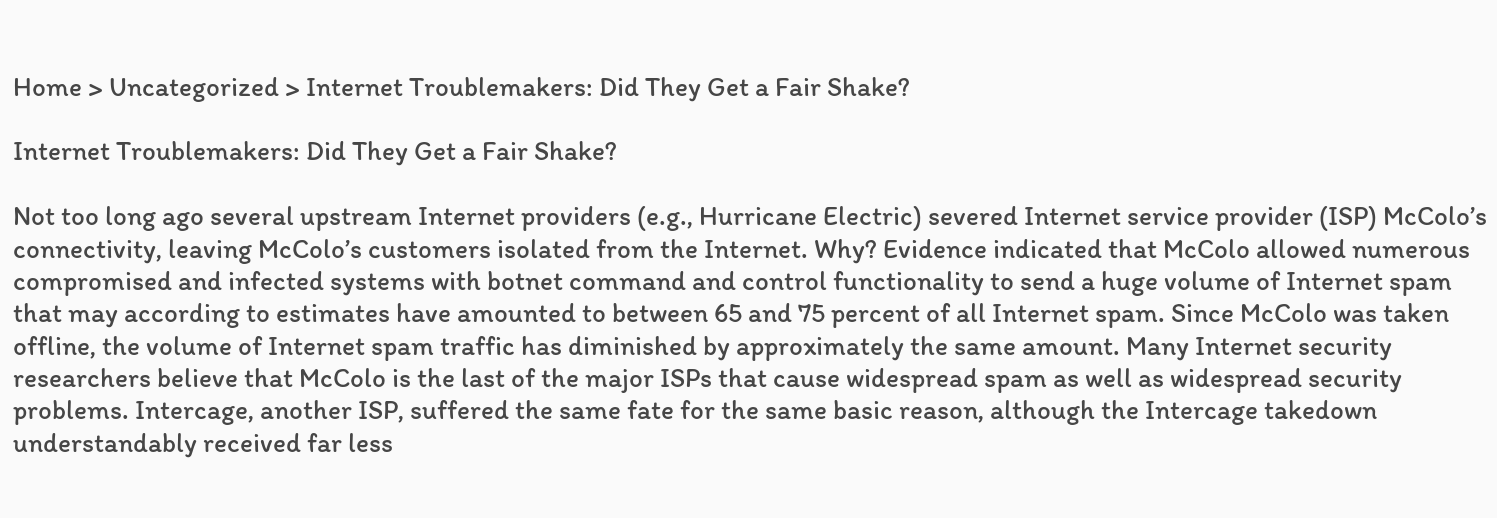Home > Uncategorized > Internet Troublemakers: Did They Get a Fair Shake?

Internet Troublemakers: Did They Get a Fair Shake?

Not too long ago several upstream Internet providers (e.g., Hurricane Electric) severed Internet service provider (ISP) McColo’s connectivity, leaving McColo’s customers isolated from the Internet. Why? Evidence indicated that McColo allowed numerous compromised and infected systems with botnet command and control functionality to send a huge volume of Internet spam that may according to estimates have amounted to between 65 and 75 percent of all Internet spam. Since McColo was taken offline, the volume of Internet spam traffic has diminished by approximately the same amount. Many Internet security researchers believe that McColo is the last of the major ISPs that cause widespread spam as well as widespread security problems. Intercage, another ISP, suffered the same fate for the same basic reason, although the Intercage takedown understandably received far less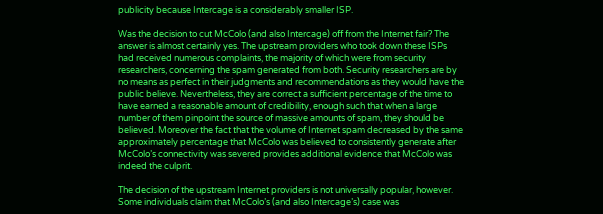publicity because Intercage is a considerably smaller ISP.

Was the decision to cut McColo (and also Intercage) off from the Internet fair? The answer is almost certainly yes. The upstream providers who took down these ISPs had received numerous complaints, the majority of which were from security researchers, concerning the spam generated from both. Security researchers are by no means as perfect in their judgments and recommendations as they would have the public believe. Nevertheless, they are correct a sufficient percentage of the time to have earned a reasonable amount of credibility, enough such that when a large number of them pinpoint the source of massive amounts of spam, they should be believed. Moreover the fact that the volume of Internet spam decreased by the same approximately percentage that McColo was believed to consistently generate after McColo’s connectivity was severed provides additional evidence that McColo was indeed the culprit.

The decision of the upstream Internet providers is not universally popular, however. Some individuals claim that McColo’s (and also Intercage’s) case was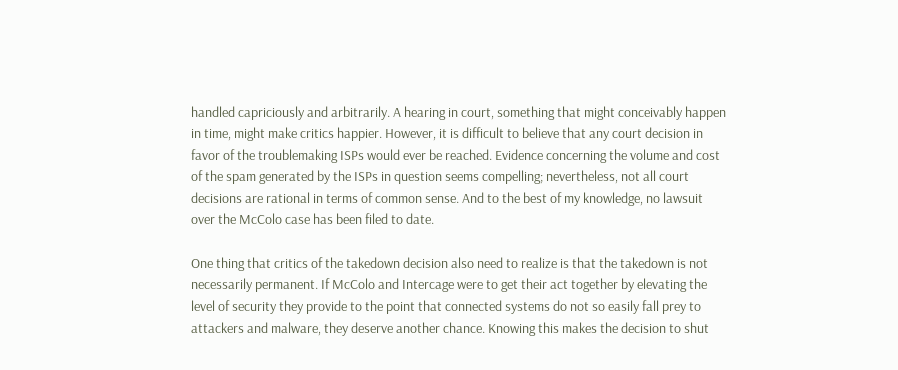handled capriciously and arbitrarily. A hearing in court, something that might conceivably happen in time, might make critics happier. However, it is difficult to believe that any court decision in favor of the troublemaking ISPs would ever be reached. Evidence concerning the volume and cost of the spam generated by the ISPs in question seems compelling; nevertheless, not all court decisions are rational in terms of common sense. And to the best of my knowledge, no lawsuit over the McColo case has been filed to date.

One thing that critics of the takedown decision also need to realize is that the takedown is not necessarily permanent. If McColo and Intercage were to get their act together by elevating the level of security they provide to the point that connected systems do not so easily fall prey to attackers and malware, they deserve another chance. Knowing this makes the decision to shut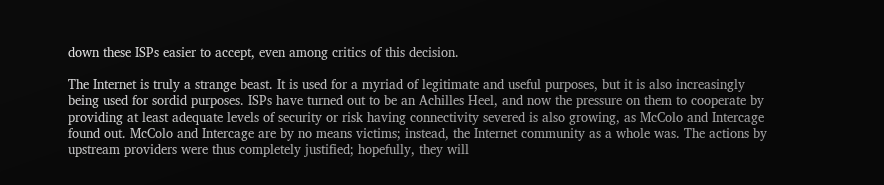down these ISPs easier to accept, even among critics of this decision.

The Internet is truly a strange beast. It is used for a myriad of legitimate and useful purposes, but it is also increasingly being used for sordid purposes. ISPs have turned out to be an Achilles Heel, and now the pressure on them to cooperate by providing at least adequate levels of security or risk having connectivity severed is also growing, as McColo and Intercage found out. McColo and Intercage are by no means victims; instead, the Internet community as a whole was. The actions by upstream providers were thus completely justified; hopefully, they will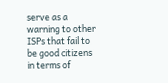serve as a warning to other ISPs that fail to be good citizens in terms of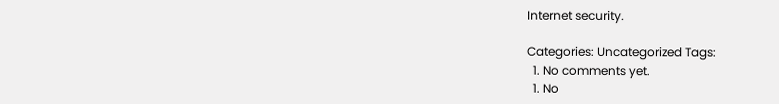Internet security.

Categories: Uncategorized Tags:
  1. No comments yet.
  1. No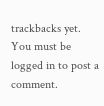trackbacks yet.
You must be logged in to post a comment.